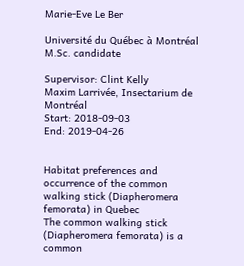Marie-Eve Le Ber

Université du Québec à Montréal
M.Sc. candidate

Supervisor: Clint Kelly
Maxim Larrivée, Insectarium de Montréal
Start: 2018-09-03
End: 2019-04-26


Habitat preferences and occurrence of the common walking stick (Diapheromera femorata) in Quebec
The common walking stick (Diapheromera femorata) is a common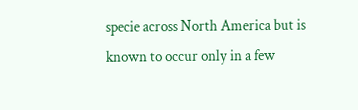specie across North America but is known to occur only in a few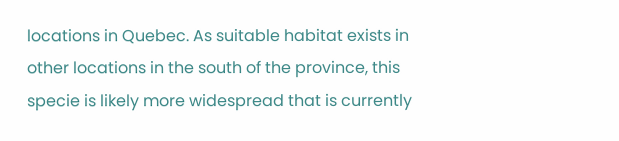locations in Quebec. As suitable habitat exists in other locations in the south of the province, this specie is likely more widespread that is currently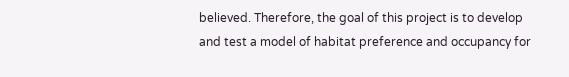believed. Therefore, the goal of this project is to develop and test a model of habitat preference and occupancy for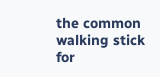the common walking stick for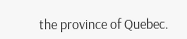the province of Quebec.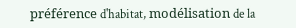préférence d'habitat, modélisation de la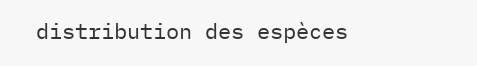distribution des espèces